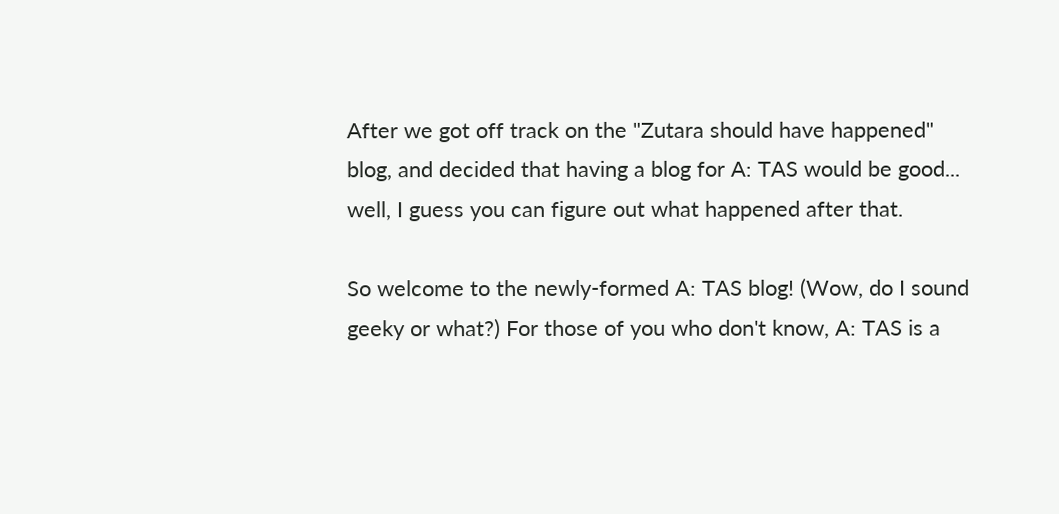After we got off track on the "Zutara should have happened" blog, and decided that having a blog for A: TAS would be good... well, I guess you can figure out what happened after that.

So welcome to the newly-formed A: TAS blog! (Wow, do I sound geeky or what?) For those of you who don't know, A: TAS is a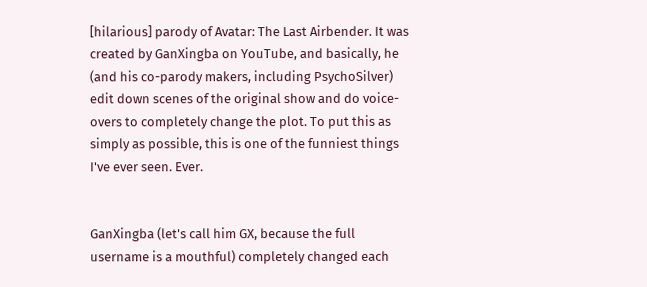[hilarious] parody of Avatar: The Last Airbender. It was created by GanXingba on YouTube, and basically, he (and his co-parody makers, including PsychoSilver) edit down scenes of the original show and do voice-overs to completely change the plot. To put this as simply as possible, this is one of the funniest things I've ever seen. Ever.


GanXingba (let's call him GX, because the full username is a mouthful) completely changed each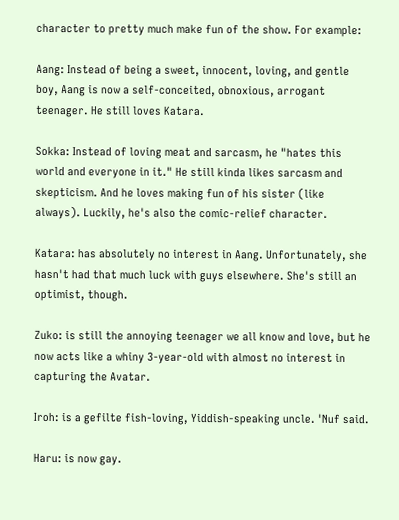character to pretty much make fun of the show. For example:

Aang: Instead of being a sweet, innocent, loving, and gentle boy, Aang is now a self-conceited, obnoxious, arrogant teenager. He still loves Katara.

Sokka: Instead of loving meat and sarcasm, he "hates this world and everyone in it." He still kinda likes sarcasm and skepticism. And he loves making fun of his sister (like always). Luckily, he's also the comic-relief character.

Katara: has absolutely no interest in Aang. Unfortunately, she hasn't had that much luck with guys elsewhere. She's still an optimist, though.

Zuko: is still the annoying teenager we all know and love, but he now acts like a whiny 3-year-old with almost no interest in capturing the Avatar.

Iroh: is a gefilte fish-loving, Yiddish-speaking uncle. 'Nuf said.

Haru: is now gay.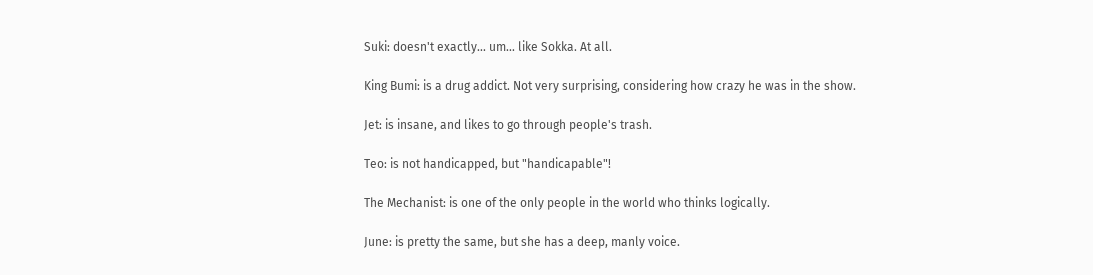Suki: doesn't exactly... um... like Sokka. At all.

King Bumi: is a drug addict. Not very surprising, considering how crazy he was in the show.

Jet: is insane, and likes to go through people's trash.

Teo: is not handicapped, but "handicapable"!

The Mechanist: is one of the only people in the world who thinks logically.

June: is pretty the same, but she has a deep, manly voice.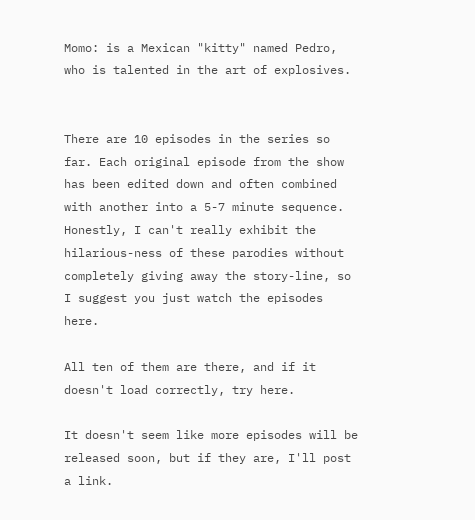Momo: is a Mexican "kitty" named Pedro, who is talented in the art of explosives.


There are 10 episodes in the series so far. Each original episode from the show has been edited down and often combined with another into a 5-7 minute sequence. Honestly, I can't really exhibit the hilarious-ness of these parodies without completely giving away the story-line, so I suggest you just watch the episodes here.

All ten of them are there, and if it doesn't load correctly, try here.

It doesn't seem like more episodes will be released soon, but if they are, I'll post a link.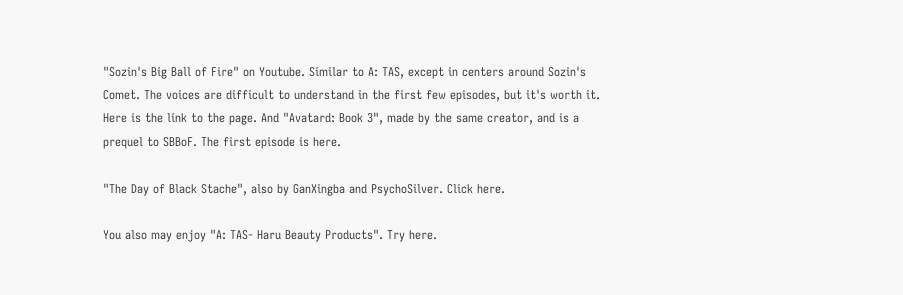"Sozin's Big Ball of Fire" on Youtube. Similar to A: TAS, except in centers around Sozin's Comet. The voices are difficult to understand in the first few episodes, but it's worth it. Here is the link to the page. And "Avatard: Book 3", made by the same creator, and is a prequel to SBBoF. The first episode is here.

"The Day of Black Stache", also by GanXingba and PsychoSilver. Click here.

You also may enjoy "A: TAS- Haru Beauty Products". Try here.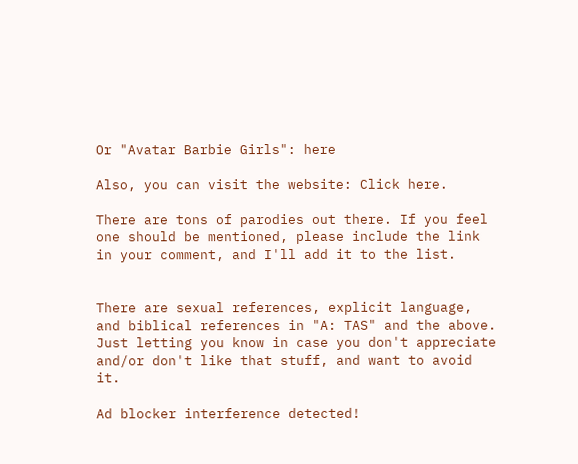Or "Avatar Barbie Girls": here

Also, you can visit the website: Click here.

There are tons of parodies out there. If you feel one should be mentioned, please include the link in your comment, and I'll add it to the list.


There are sexual references, explicit language, and biblical references in "A: TAS" and the above. Just letting you know in case you don't appreciate and/or don't like that stuff, and want to avoid it.

Ad blocker interference detected!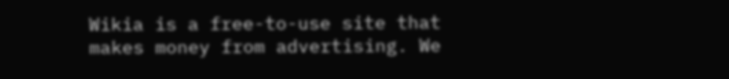Wikia is a free-to-use site that makes money from advertising. We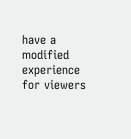have a modified experience for viewers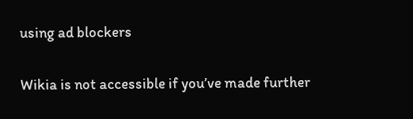using ad blockers

Wikia is not accessible if you’ve made further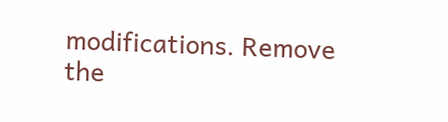modifications. Remove the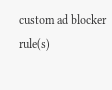custom ad blocker rule(s)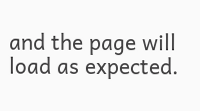and the page will load as expected.